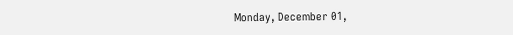Monday, December 01,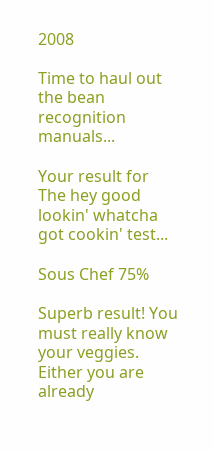2008

Time to haul out the bean recognition manuals...

Your result for The hey good lookin' whatcha got cookin' test...

Sous Chef 75%

Superb result! You must really know your veggies. Either you are already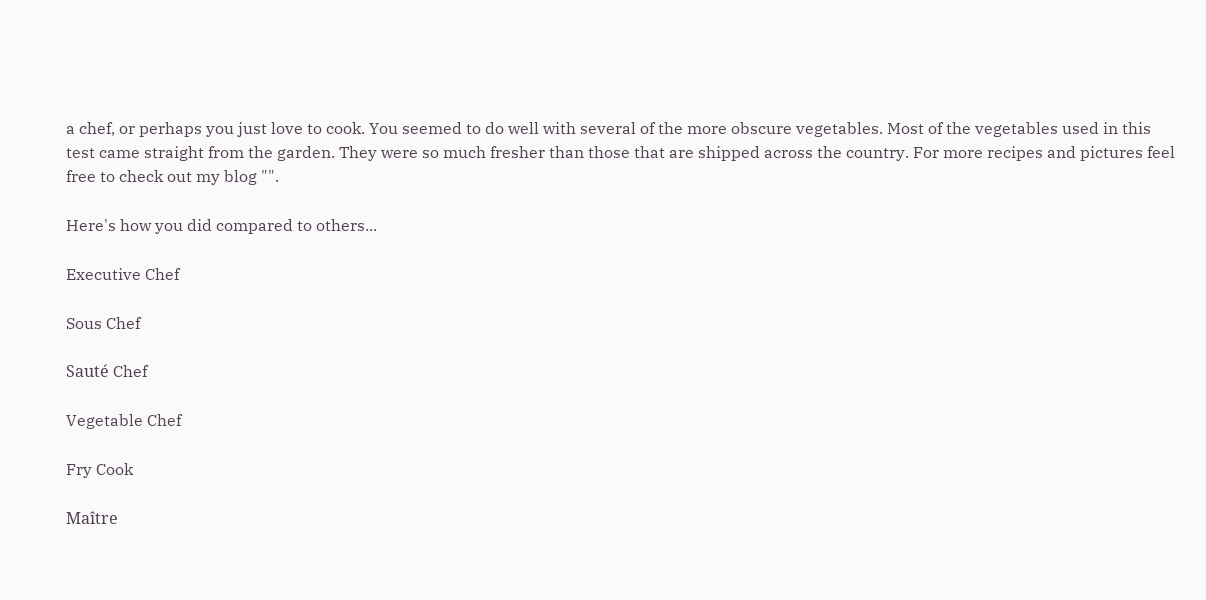a chef, or perhaps you just love to cook. You seemed to do well with several of the more obscure vegetables. Most of the vegetables used in this test came straight from the garden. They were so much fresher than those that are shipped across the country. For more recipes and pictures feel free to check out my blog "".

Here's how you did compared to others...

Executive Chef

Sous Chef

Sauté Chef

Vegetable Chef

Fry Cook

Maître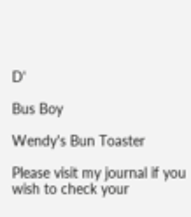D'

Bus Boy

Wendy's Bun Toaster

Please visit my journal if you wish to check your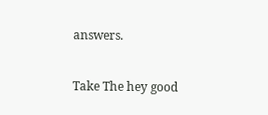answers.

Take The hey good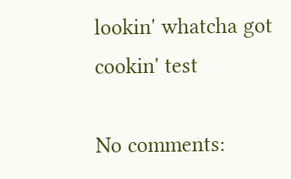lookin' whatcha got cookin' test

No comments: